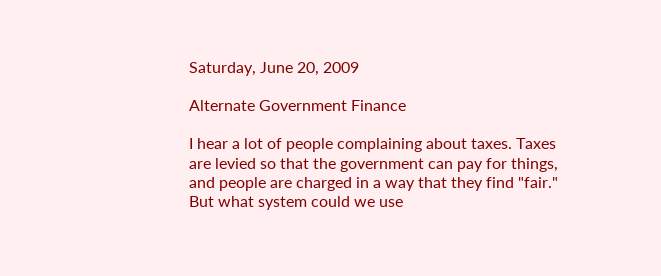Saturday, June 20, 2009

Alternate Government Finance

I hear a lot of people complaining about taxes. Taxes are levied so that the government can pay for things, and people are charged in a way that they find "fair." But what system could we use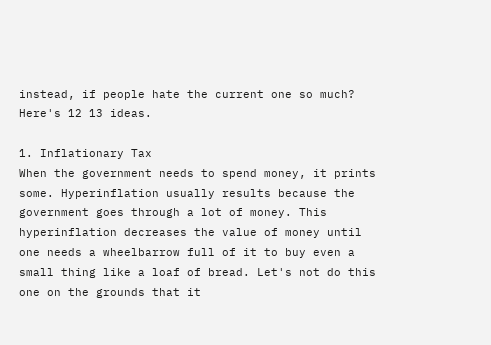instead, if people hate the current one so much? Here's 12 13 ideas.

1. Inflationary Tax
When the government needs to spend money, it prints some. Hyperinflation usually results because the government goes through a lot of money. This hyperinflation decreases the value of money until one needs a wheelbarrow full of it to buy even a small thing like a loaf of bread. Let's not do this one on the grounds that it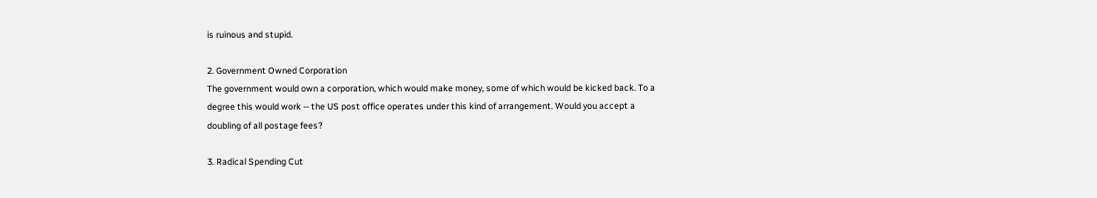is ruinous and stupid.

2. Government Owned Corporation
The government would own a corporation, which would make money, some of which would be kicked back. To a degree this would work -- the US post office operates under this kind of arrangement. Would you accept a doubling of all postage fees?

3. Radical Spending Cut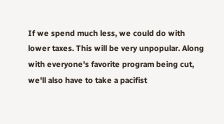If we spend much less, we could do with lower taxes. This will be very unpopular. Along with everyone's favorite program being cut, we'll also have to take a pacifist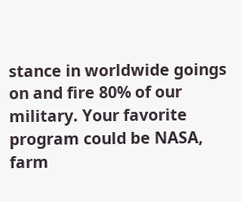stance in worldwide goings on and fire 80% of our military. Your favorite program could be NASA, farm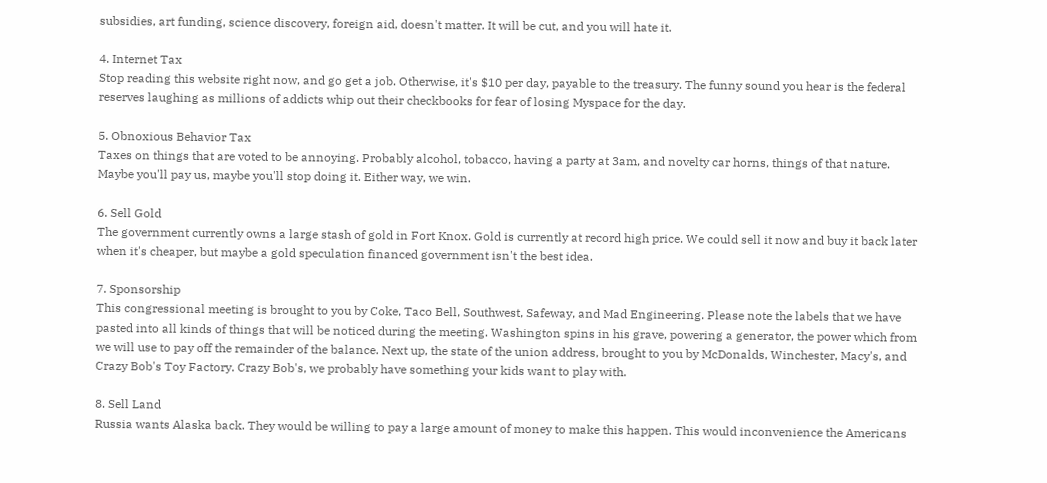subsidies, art funding, science discovery, foreign aid, doesn't matter. It will be cut, and you will hate it.

4. Internet Tax
Stop reading this website right now, and go get a job. Otherwise, it's $10 per day, payable to the treasury. The funny sound you hear is the federal reserves laughing as millions of addicts whip out their checkbooks for fear of losing Myspace for the day.

5. Obnoxious Behavior Tax
Taxes on things that are voted to be annoying. Probably alcohol, tobacco, having a party at 3am, and novelty car horns, things of that nature. Maybe you'll pay us, maybe you'll stop doing it. Either way, we win.

6. Sell Gold
The government currently owns a large stash of gold in Fort Knox. Gold is currently at record high price. We could sell it now and buy it back later when it's cheaper, but maybe a gold speculation financed government isn't the best idea.

7. Sponsorship
This congressional meeting is brought to you by Coke, Taco Bell, Southwest, Safeway, and Mad Engineering. Please note the labels that we have pasted into all kinds of things that will be noticed during the meeting. Washington spins in his grave, powering a generator, the power which from we will use to pay off the remainder of the balance. Next up, the state of the union address, brought to you by McDonalds, Winchester, Macy's, and Crazy Bob's Toy Factory. Crazy Bob's, we probably have something your kids want to play with.

8. Sell Land
Russia wants Alaska back. They would be willing to pay a large amount of money to make this happen. This would inconvenience the Americans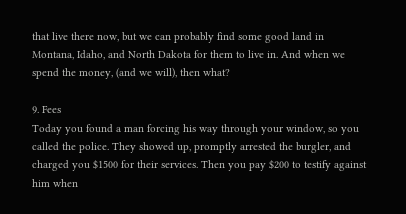that live there now, but we can probably find some good land in Montana, Idaho, and North Dakota for them to live in. And when we spend the money, (and we will), then what?

9. Fees
Today you found a man forcing his way through your window, so you called the police. They showed up, promptly arrested the burgler, and charged you $1500 for their services. Then you pay $200 to testify against him when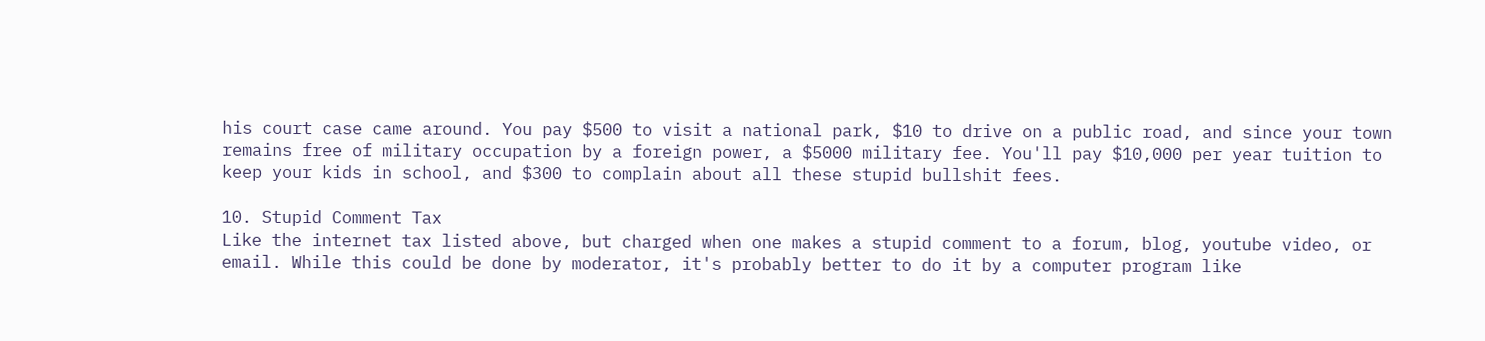his court case came around. You pay $500 to visit a national park, $10 to drive on a public road, and since your town remains free of military occupation by a foreign power, a $5000 military fee. You'll pay $10,000 per year tuition to keep your kids in school, and $300 to complain about all these stupid bullshit fees.

10. Stupid Comment Tax
Like the internet tax listed above, but charged when one makes a stupid comment to a forum, blog, youtube video, or email. While this could be done by moderator, it's probably better to do it by a computer program like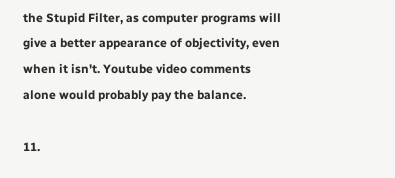the Stupid Filter, as computer programs will give a better appearance of objectivity, even when it isn't. Youtube video comments alone would probably pay the balance.

11.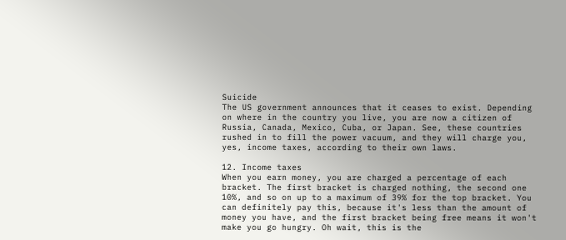Suicide
The US government announces that it ceases to exist. Depending on where in the country you live, you are now a citizen of Russia, Canada, Mexico, Cuba, or Japan. See, these countries rushed in to fill the power vacuum, and they will charge you, yes, income taxes, according to their own laws.

12. Income taxes
When you earn money, you are charged a percentage of each bracket. The first bracket is charged nothing, the second one 10%, and so on up to a maximum of 39% for the top bracket. You can definitely pay this, because it's less than the amount of money you have, and the first bracket being free means it won't make you go hungry. Oh wait, this is the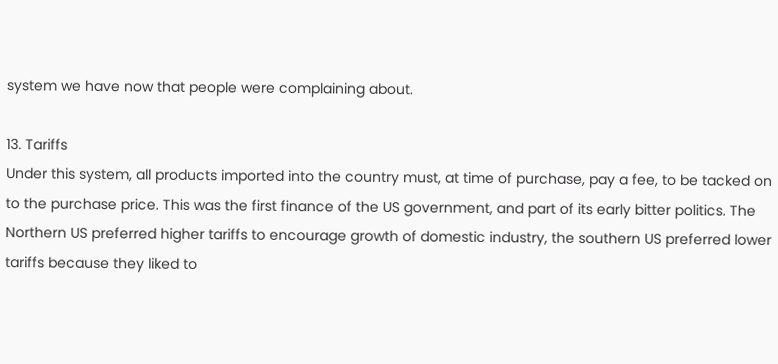system we have now that people were complaining about.

13. Tariffs
Under this system, all products imported into the country must, at time of purchase, pay a fee, to be tacked on to the purchase price. This was the first finance of the US government, and part of its early bitter politics. The Northern US preferred higher tariffs to encourage growth of domestic industry, the southern US preferred lower tariffs because they liked to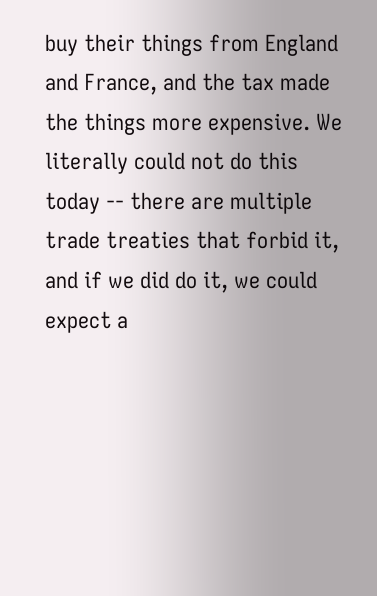buy their things from England and France, and the tax made the things more expensive. We literally could not do this today -- there are multiple trade treaties that forbid it, and if we did do it, we could expect a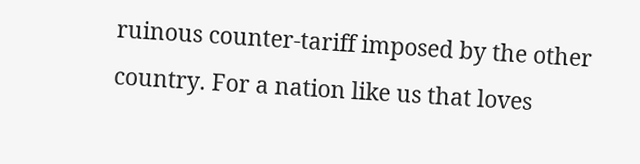ruinous counter-tariff imposed by the other country. For a nation like us that loves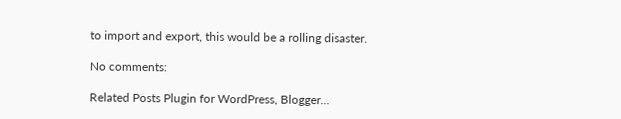to import and export, this would be a rolling disaster.

No comments:

Related Posts Plugin for WordPress, Blogger...